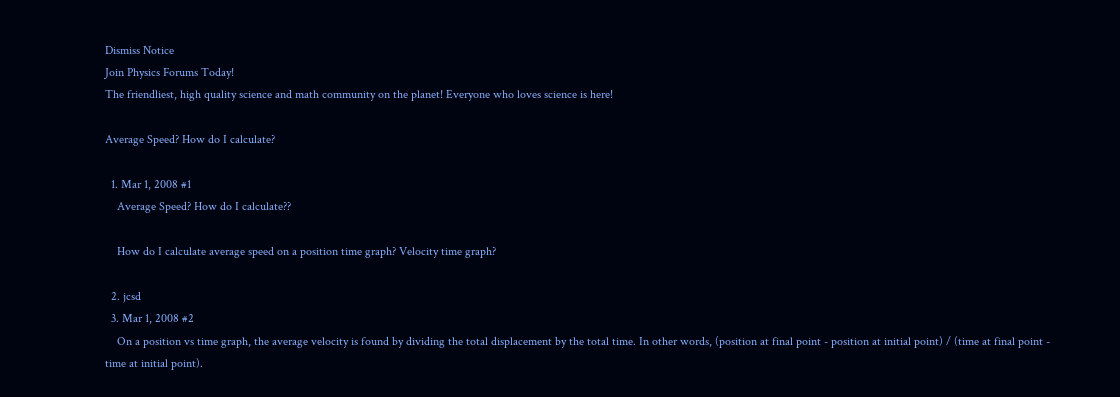Dismiss Notice
Join Physics Forums Today!
The friendliest, high quality science and math community on the planet! Everyone who loves science is here!

Average Speed? How do I calculate?

  1. Mar 1, 2008 #1
    Average Speed? How do I calculate??

    How do I calculate average speed on a position time graph? Velocity time graph?

  2. jcsd
  3. Mar 1, 2008 #2
    On a position vs time graph, the average velocity is found by dividing the total displacement by the total time. In other words, (position at final point - position at initial point) / (time at final point - time at initial point).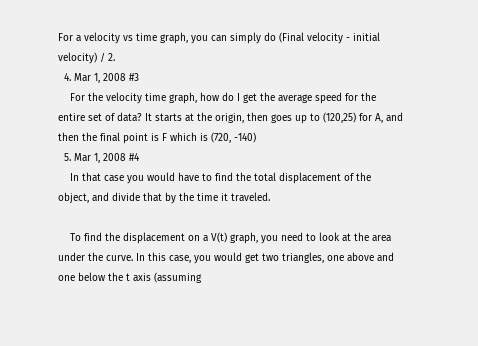For a velocity vs time graph, you can simply do (Final velocity - initial velocity) / 2.
  4. Mar 1, 2008 #3
    For the velocity time graph, how do I get the average speed for the entire set of data? It starts at the origin, then goes up to (120,25) for A, and then the final point is F which is (720, -140)
  5. Mar 1, 2008 #4
    In that case you would have to find the total displacement of the object, and divide that by the time it traveled.

    To find the displacement on a V(t) graph, you need to look at the area under the curve. In this case, you would get two triangles, one above and one below the t axis (assuming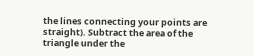the lines connecting your points are straight). Subtract the area of the triangle under the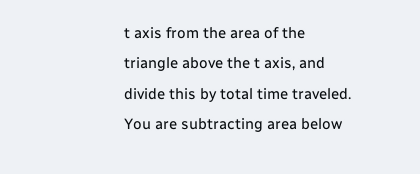t axis from the area of the triangle above the t axis, and divide this by total time traveled. You are subtracting area below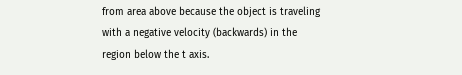from area above because the object is traveling with a negative velocity (backwards) in the region below the t axis.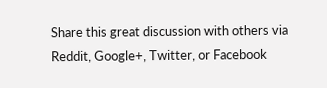Share this great discussion with others via Reddit, Google+, Twitter, or Facebook